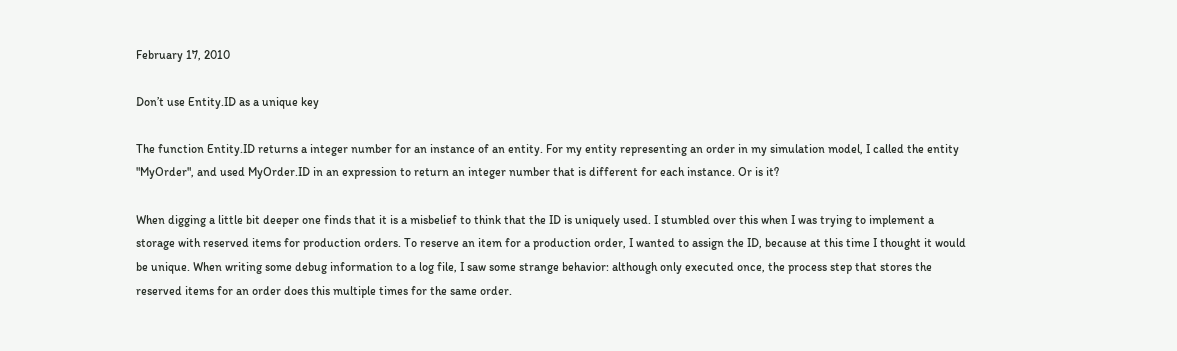February 17, 2010

Don’t use Entity.ID as a unique key

The function Entity.ID returns a integer number for an instance of an entity. For my entity representing an order in my simulation model, I called the entity "MyOrder", and used MyOrder.ID in an expression to return an integer number that is different for each instance. Or is it?

When digging a little bit deeper one finds that it is a misbelief to think that the ID is uniquely used. I stumbled over this when I was trying to implement a storage with reserved items for production orders. To reserve an item for a production order, I wanted to assign the ID, because at this time I thought it would be unique. When writing some debug information to a log file, I saw some strange behavior: although only executed once, the process step that stores the reserved items for an order does this multiple times for the same order.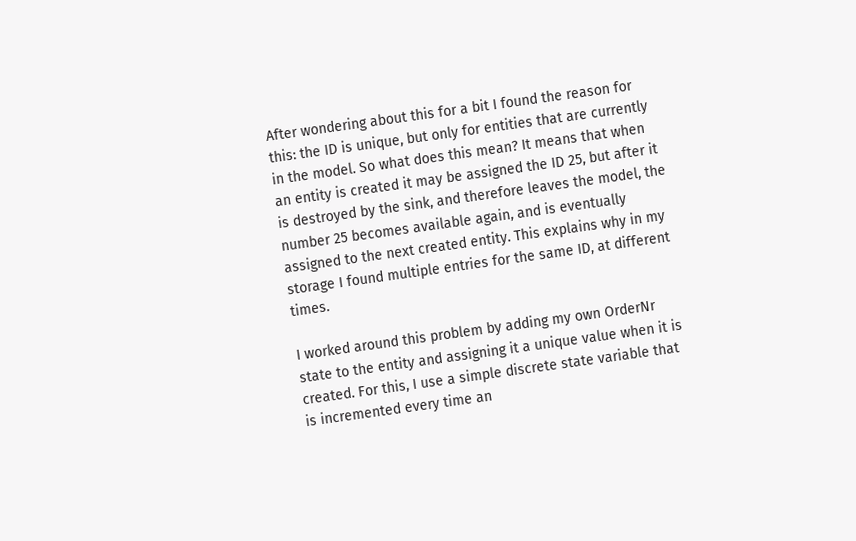After wondering about this for a bit I found the reason for this: the ID is unique, but only for entities that are currently in the model. So what does this mean? It means that when an entity is created it may be assigned the ID 25, but after it is destroyed by the sink, and therefore leaves the model, the number 25 becomes available again, and is eventually assigned to the next created entity. This explains why in my storage I found multiple entries for the same ID, at different times.

I worked around this problem by adding my own OrderNr state to the entity and assigning it a unique value when it is created. For this, I use a simple discrete state variable that is incremented every time an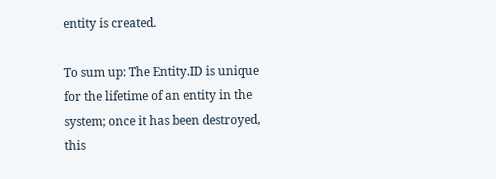entity is created.

To sum up: The Entity.ID is unique for the lifetime of an entity in the system; once it has been destroyed, this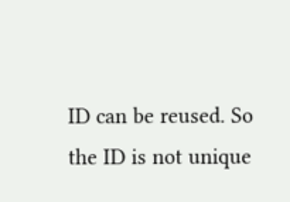ID can be reused. So the ID is not unique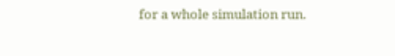for a whole simulation run.